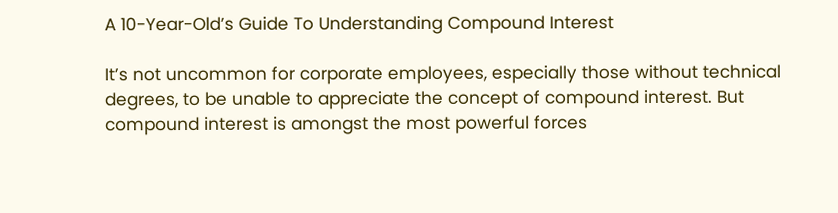A 10-Year-Old’s Guide To Understanding Compound Interest

It’s not uncommon for corporate employees, especially those without technical degrees, to be unable to appreciate the concept of compound interest. But compound interest is amongst the most powerful forces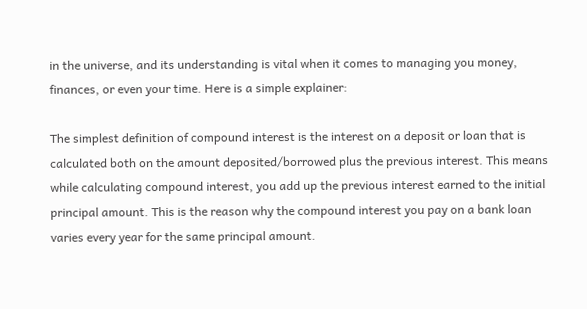in the universe, and its understanding is vital when it comes to managing you money, finances, or even your time. Here is a simple explainer:

The simplest definition of compound interest is the interest on a deposit or loan that is calculated both on the amount deposited/borrowed plus the previous interest. This means while calculating compound interest, you add up the previous interest earned to the initial principal amount. This is the reason why the compound interest you pay on a bank loan varies every year for the same principal amount.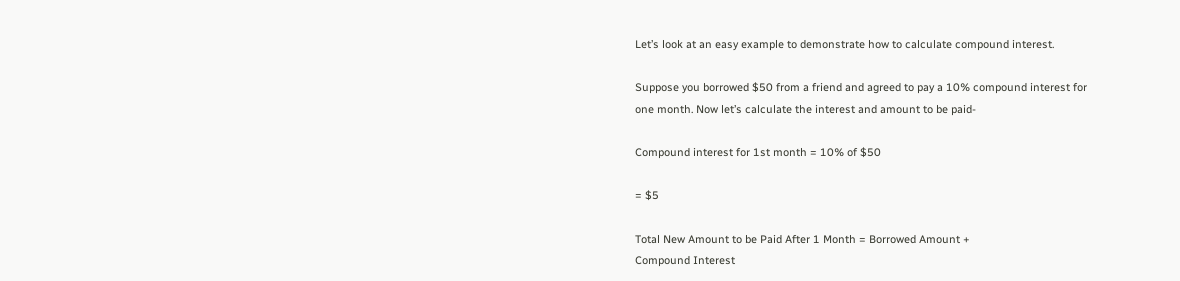Let’s look at an easy example to demonstrate how to calculate compound interest.

Suppose you borrowed $50 from a friend and agreed to pay a 10% compound interest for one month. Now let’s calculate the interest and amount to be paid-

Compound interest for 1st month = 10% of $50

= $5

Total New Amount to be Paid After 1 Month = Borrowed Amount +
Compound Interest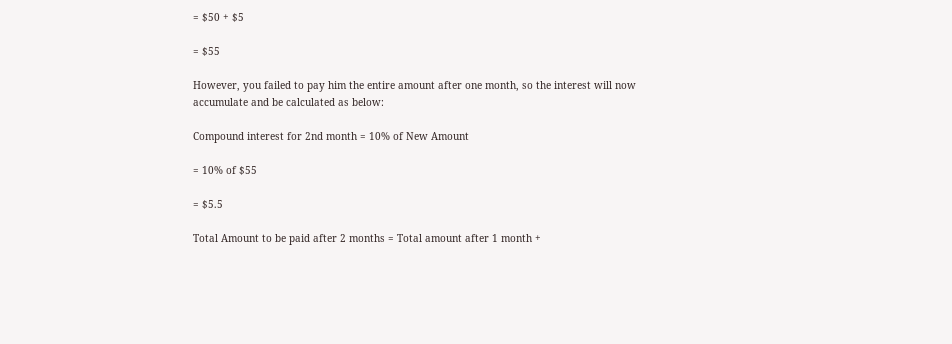= $50 + $5

= $55

However, you failed to pay him the entire amount after one month, so the interest will now accumulate and be calculated as below:

Compound interest for 2nd month = 10% of New Amount

= 10% of $55

= $5.5

Total Amount to be paid after 2 months = Total amount after 1 month +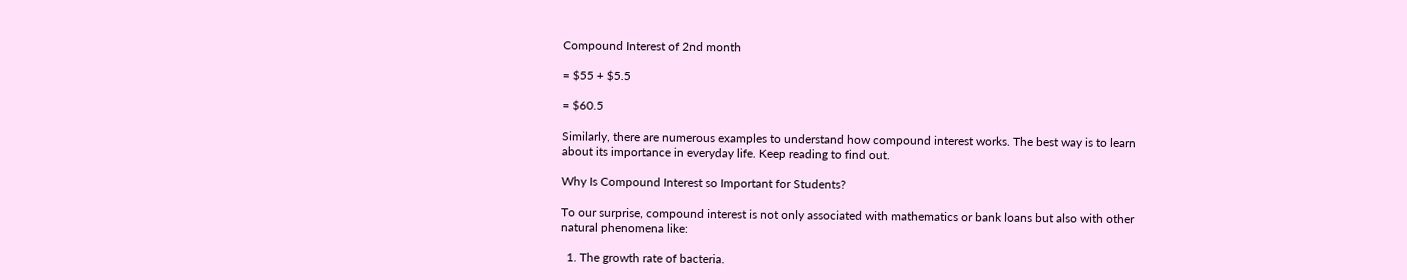Compound Interest of 2nd month

= $55 + $5.5

= $60.5

Similarly, there are numerous examples to understand how compound interest works. The best way is to learn about its importance in everyday life. Keep reading to find out.

Why Is Compound Interest so Important for Students?

To our surprise, compound interest is not only associated with mathematics or bank loans but also with other natural phenomena like:

  1. The growth rate of bacteria.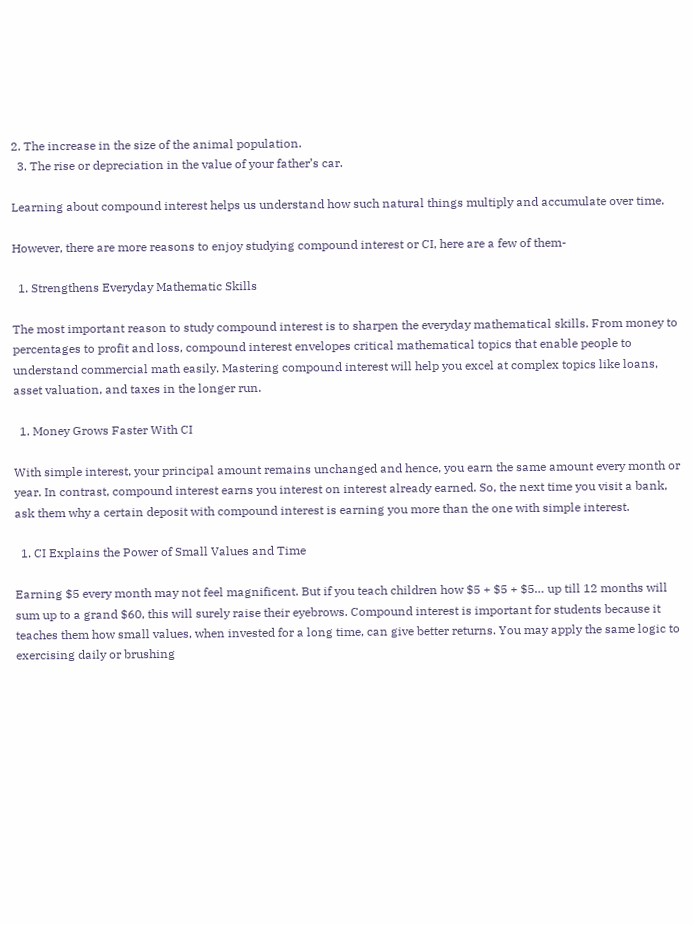2. The increase in the size of the animal population.
  3. The rise or depreciation in the value of your father’s car.

Learning about compound interest helps us understand how such natural things multiply and accumulate over time.

However, there are more reasons to enjoy studying compound interest or CI, here are a few of them-

  1. Strengthens Everyday Mathematic Skills

The most important reason to study compound interest is to sharpen the everyday mathematical skills. From money to percentages to profit and loss, compound interest envelopes critical mathematical topics that enable people to understand commercial math easily. Mastering compound interest will help you excel at complex topics like loans, asset valuation, and taxes in the longer run.

  1. Money Grows Faster With CI

With simple interest, your principal amount remains unchanged and hence, you earn the same amount every month or year. In contrast, compound interest earns you interest on interest already earned. So, the next time you visit a bank, ask them why a certain deposit with compound interest is earning you more than the one with simple interest.

  1. CI Explains the Power of Small Values and Time

Earning $5 every month may not feel magnificent. But if you teach children how $5 + $5 + $5… up till 12 months will sum up to a grand $60, this will surely raise their eyebrows. Compound interest is important for students because it teaches them how small values, when invested for a long time, can give better returns. You may apply the same logic to exercising daily or brushing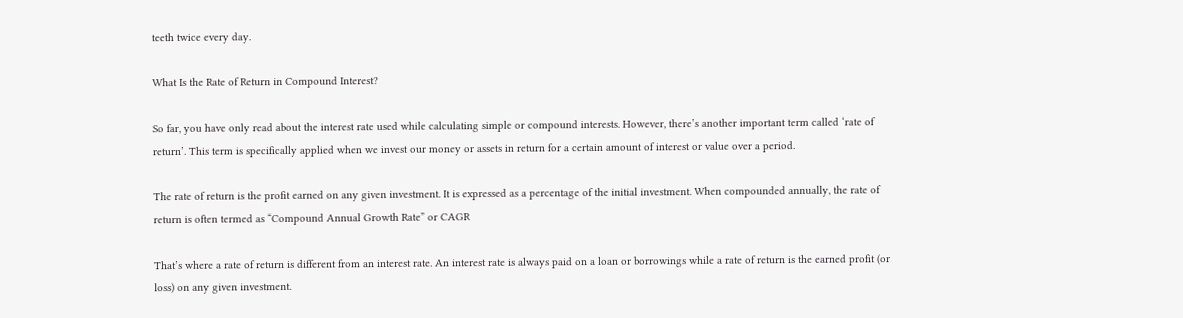teeth twice every day.

What Is the Rate of Return in Compound Interest?

So far, you have only read about the interest rate used while calculating simple or compound interests. However, there’s another important term called ‘rate of return’. This term is specifically applied when we invest our money or assets in return for a certain amount of interest or value over a period.

The rate of return is the profit earned on any given investment. It is expressed as a percentage of the initial investment. When compounded annually, the rate of return is often termed as “Compound Annual Growth Rate” or CAGR

That’s where a rate of return is different from an interest rate. An interest rate is always paid on a loan or borrowings while a rate of return is the earned profit (or loss) on any given investment.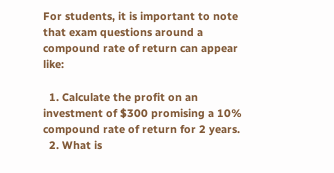For students, it is important to note that exam questions around a compound rate of return can appear like:

  1. Calculate the profit on an investment of $300 promising a 10% compound rate of return for 2 years.
  2. What is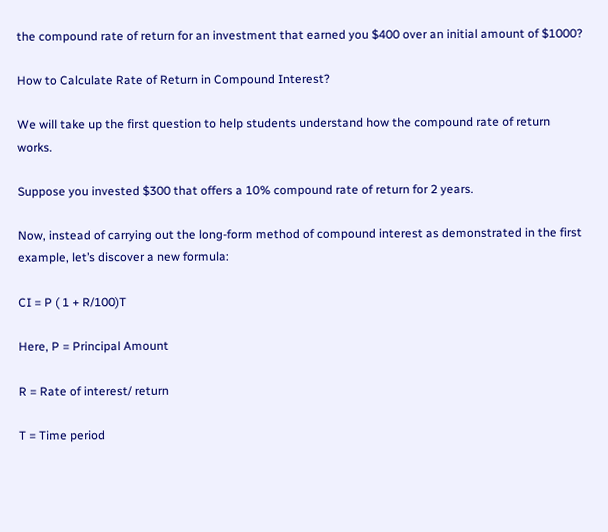the compound rate of return for an investment that earned you $400 over an initial amount of $1000?

How to Calculate Rate of Return in Compound Interest?

We will take up the first question to help students understand how the compound rate of return works.

Suppose you invested $300 that offers a 10% compound rate of return for 2 years.

Now, instead of carrying out the long-form method of compound interest as demonstrated in the first example, let’s discover a new formula:

CI = P ( 1 + R/100)T

Here, P = Principal Amount

R = Rate of interest/ return

T = Time period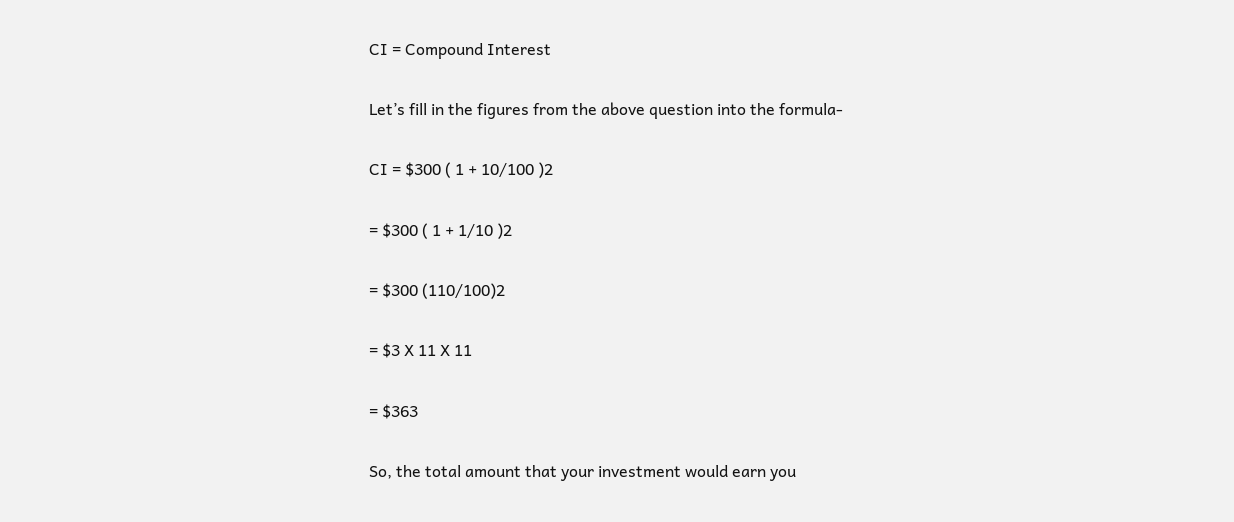CI = Compound Interest

Let’s fill in the figures from the above question into the formula-

CI = $300 ( 1 + 10/100 )2

= $300 ( 1 + 1/10 )2

= $300 (110/100)2

= $3 X 11 X 11

= $363

So, the total amount that your investment would earn you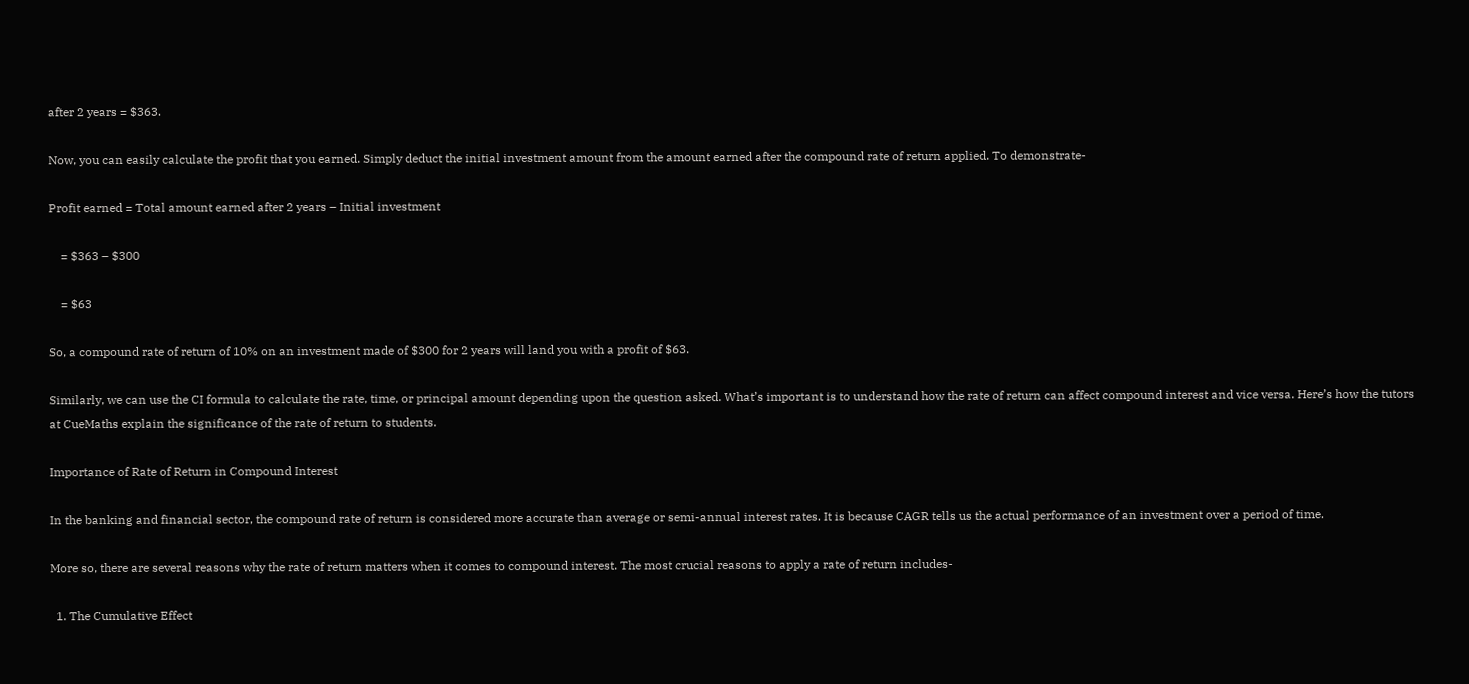after 2 years = $363.

Now, you can easily calculate the profit that you earned. Simply deduct the initial investment amount from the amount earned after the compound rate of return applied. To demonstrate-

Profit earned = Total amount earned after 2 years – Initial investment

    = $363 – $300

    = $63

So, a compound rate of return of 10% on an investment made of $300 for 2 years will land you with a profit of $63.

Similarly, we can use the CI formula to calculate the rate, time, or principal amount depending upon the question asked. What’s important is to understand how the rate of return can affect compound interest and vice versa. Here’s how the tutors at CueMaths explain the significance of the rate of return to students.

Importance of Rate of Return in Compound Interest

In the banking and financial sector, the compound rate of return is considered more accurate than average or semi-annual interest rates. It is because CAGR tells us the actual performance of an investment over a period of time.

More so, there are several reasons why the rate of return matters when it comes to compound interest. The most crucial reasons to apply a rate of return includes-

  1. The Cumulative Effect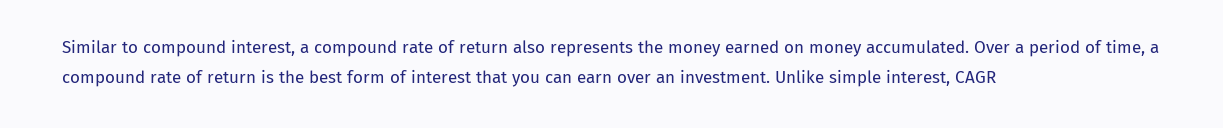Similar to compound interest, a compound rate of return also represents the money earned on money accumulated. Over a period of time, a compound rate of return is the best form of interest that you can earn over an investment. Unlike simple interest, CAGR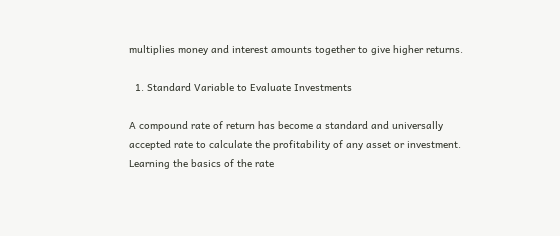multiplies money and interest amounts together to give higher returns.

  1. Standard Variable to Evaluate Investments

A compound rate of return has become a standard and universally accepted rate to calculate the profitability of any asset or investment. Learning the basics of the rate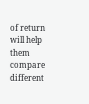of return will help them compare different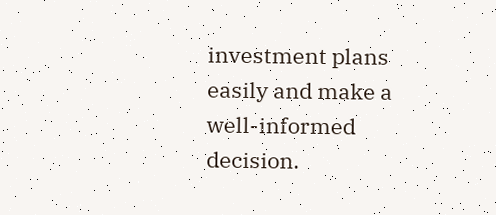investment plans easily and make a well-informed decision.